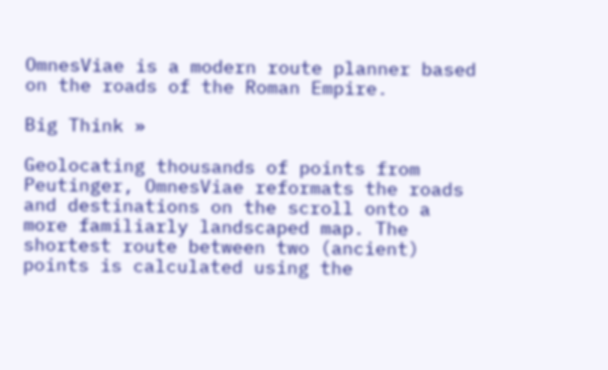OmnesViae is a modern route planner based on the roads of the Roman Empire.

Big Think »

Geolocating thousands of points from Peutinger, OmnesViae reformats the roads and destinations on the scroll onto a more familiarly landscaped map. The shortest route between two (ancient) points is calculated using the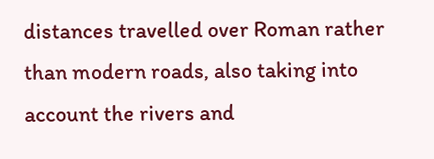distances travelled over Roman rather than modern roads, also taking into account the rivers and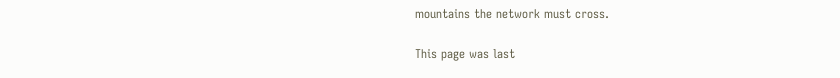mountains the network must cross.

This page was last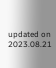updated on 2023.08.21